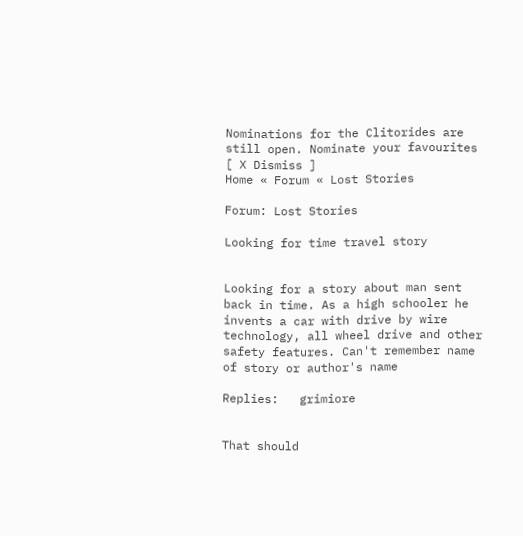Nominations for the Clitorides are still open. Nominate your favourites [ X Dismiss ]
Home « Forum « Lost Stories

Forum: Lost Stories

Looking for time travel story


Looking for a story about man sent back in time. As a high schooler he invents a car with drive by wire technology, all wheel drive and other safety features. Can't remember name of story or author's name

Replies:   grimiore


That should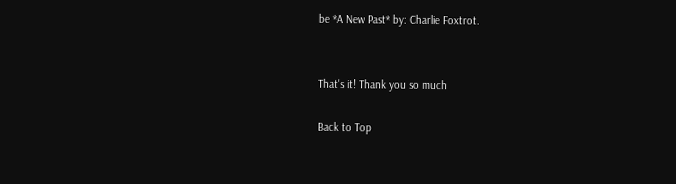be *A New Past* by: Charlie Foxtrot.


That's it! Thank you so much

Back to Top